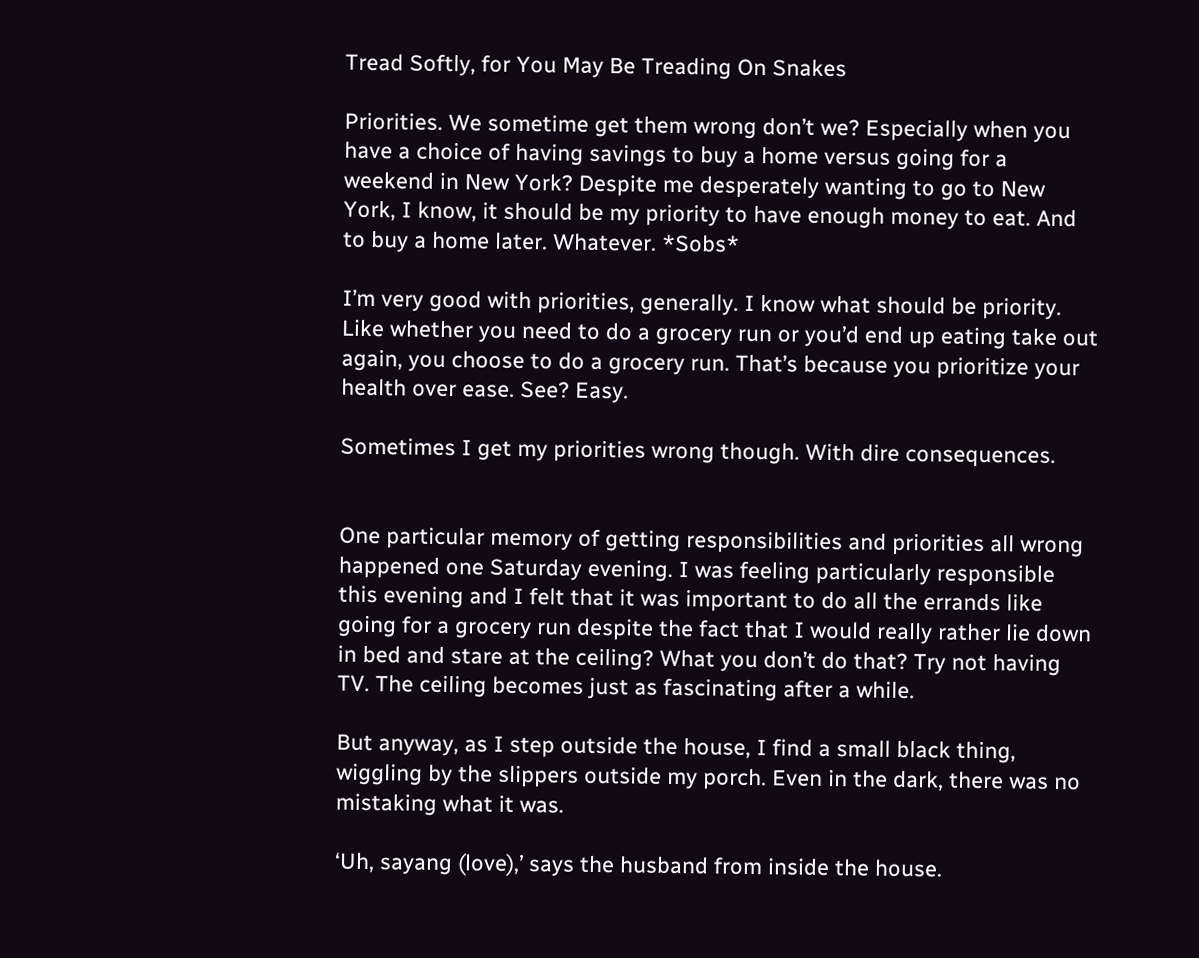Tread Softly, for You May Be Treading On Snakes

Priorities. We sometime get them wrong don’t we? Especially when you have a choice of having savings to buy a home versus going for a weekend in New York? Despite me desperately wanting to go to New York, I know, it should be my priority to have enough money to eat. And to buy a home later. Whatever. *Sobs*

I’m very good with priorities, generally. I know what should be priority. Like whether you need to do a grocery run or you’d end up eating take out again, you choose to do a grocery run. That’s because you prioritize your health over ease. See? Easy.

Sometimes I get my priorities wrong though. With dire consequences.


One particular memory of getting responsibilities and priorities all wrong happened one Saturday evening. I was feeling particularly responsible this evening and I felt that it was important to do all the errands like going for a grocery run despite the fact that I would really rather lie down in bed and stare at the ceiling? What you don’t do that? Try not having TV. The ceiling becomes just as fascinating after a while.

But anyway, as I step outside the house, I find a small black thing, wiggling by the slippers outside my porch. Even in the dark, there was no mistaking what it was.

‘Uh, sayang (love),’ says the husband from inside the house.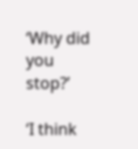‘Why did you stop?’

‘I think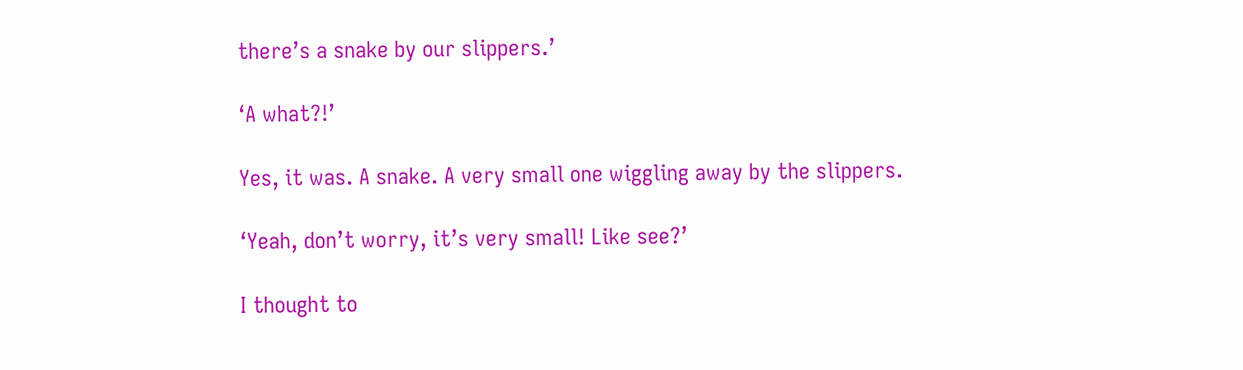there’s a snake by our slippers.’

‘A what?!’

Yes, it was. A snake. A very small one wiggling away by the slippers.

‘Yeah, don’t worry, it’s very small! Like see?’

I thought to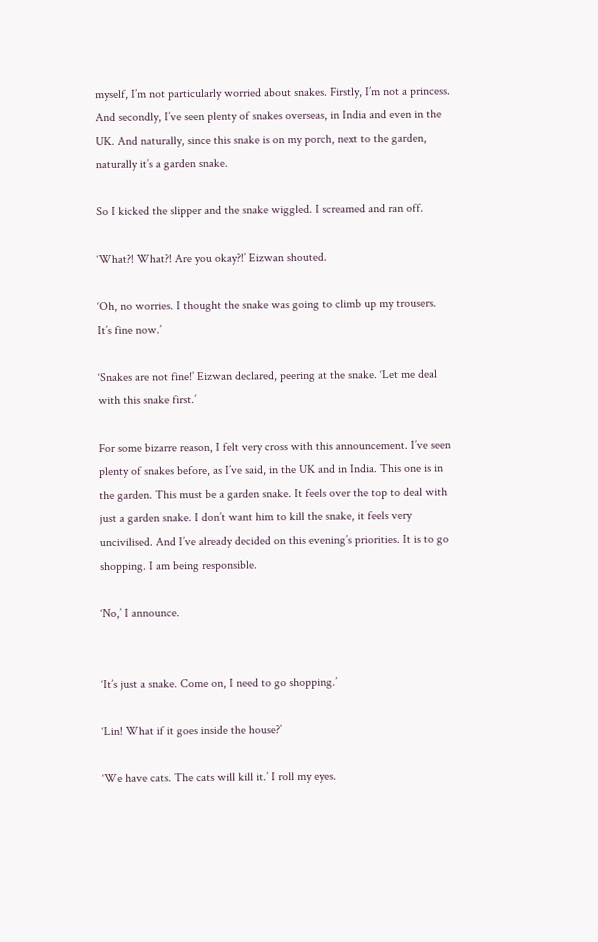myself, I’m not particularly worried about snakes. Firstly, I’m not a princess. And secondly, I’ve seen plenty of snakes overseas, in India and even in the UK. And naturally, since this snake is on my porch, next to the garden, naturally it’s a garden snake.

So I kicked the slipper and the snake wiggled. I screamed and ran off.

‘What?! What?! Are you okay?!’ Eizwan shouted.

‘Oh, no worries. I thought the snake was going to climb up my trousers. It’s fine now.’

‘Snakes are not fine!’ Eizwan declared, peering at the snake. ‘Let me deal with this snake first.’

For some bizarre reason, I felt very cross with this announcement. I’ve seen plenty of snakes before, as I’ve said, in the UK and in India. This one is in the garden. This must be a garden snake. It feels over the top to deal with just a garden snake. I don’t want him to kill the snake, it feels very uncivilised. And I’ve already decided on this evening’s priorities. It is to go shopping. I am being responsible.

‘No,’ I announce.


‘It’s just a snake. Come on, I need to go shopping.’

‘Lin! What if it goes inside the house?’

‘We have cats. The cats will kill it.’ I roll my eyes.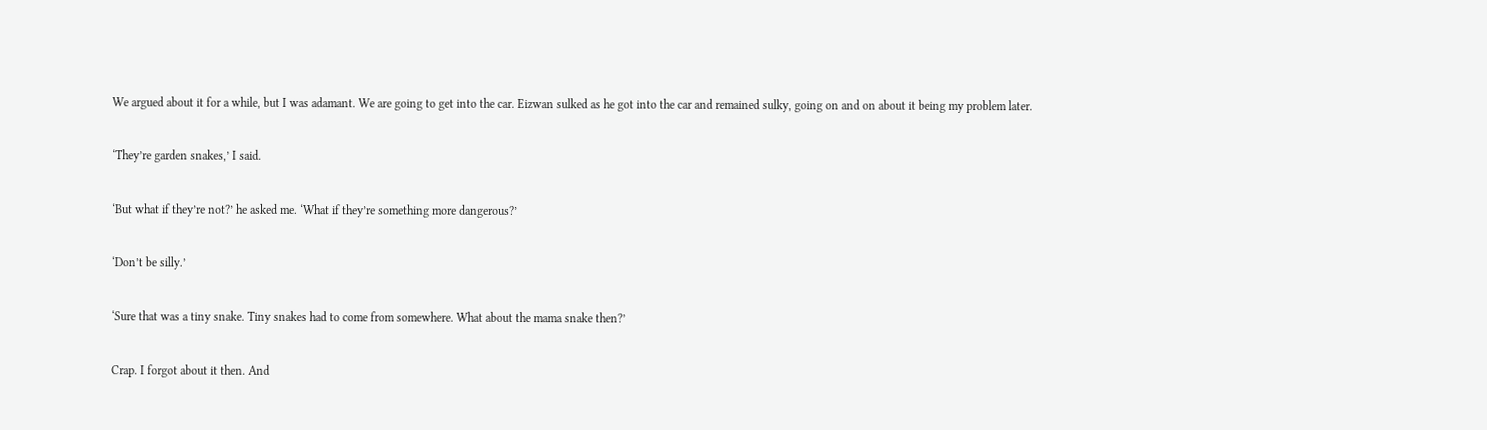We argued about it for a while, but I was adamant. We are going to get into the car. Eizwan sulked as he got into the car and remained sulky, going on and on about it being my problem later.

‘They’re garden snakes,’ I said.

‘But what if they’re not?’ he asked me. ‘What if they’re something more dangerous?’

‘Don’t be silly.’

‘Sure that was a tiny snake. Tiny snakes had to come from somewhere. What about the mama snake then?’

Crap. I forgot about it then. And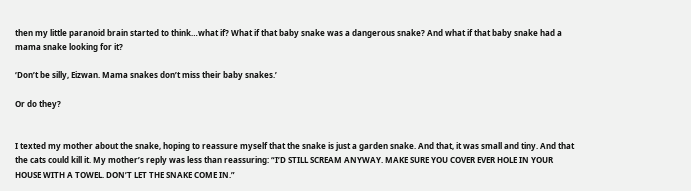then my little paranoid brain started to think…what if? What if that baby snake was a dangerous snake? And what if that baby snake had a mama snake looking for it?

‘Don’t be silly, Eizwan. Mama snakes don’t miss their baby snakes.’

Or do they?


I texted my mother about the snake, hoping to reassure myself that the snake is just a garden snake. And that, it was small and tiny. And that the cats could kill it. My mother’s reply was less than reassuring: “I’D STILL SCREAM ANYWAY. MAKE SURE YOU COVER EVER HOLE IN YOUR HOUSE WITH A TOWEL. DON’T LET THE SNAKE COME IN.”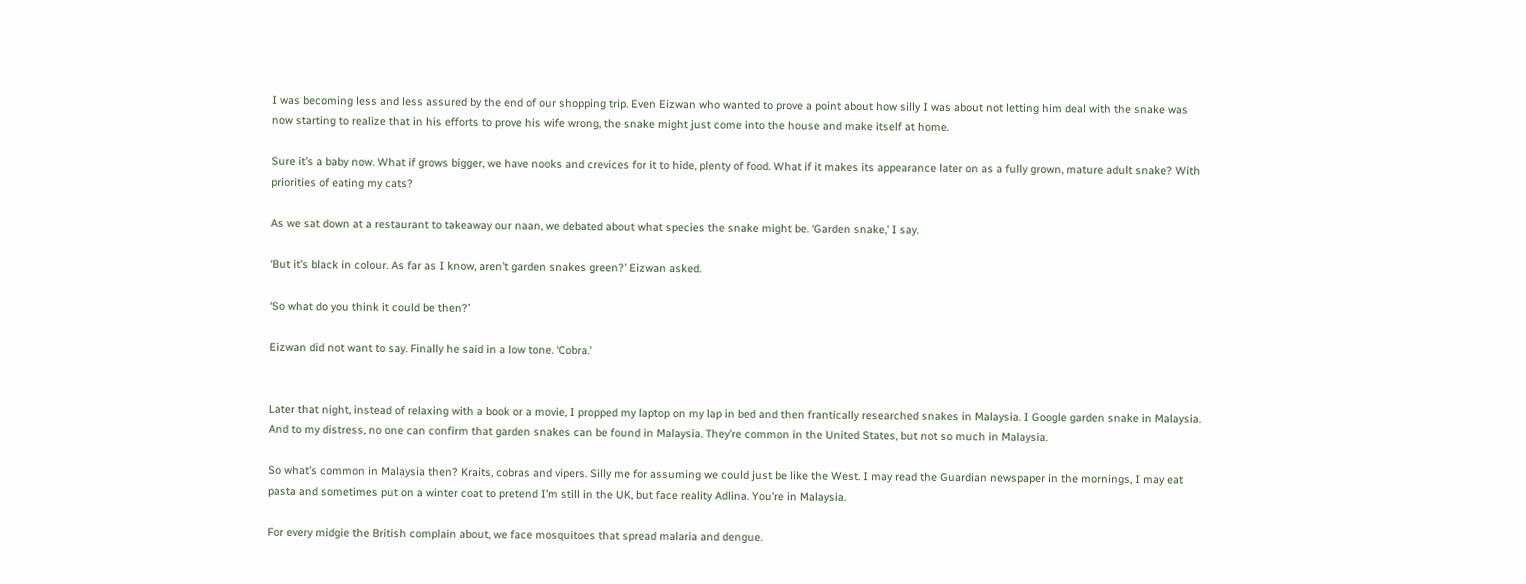I was becoming less and less assured by the end of our shopping trip. Even Eizwan who wanted to prove a point about how silly I was about not letting him deal with the snake was now starting to realize that in his efforts to prove his wife wrong, the snake might just come into the house and make itself at home.

Sure it’s a baby now. What if grows bigger, we have nooks and crevices for it to hide, plenty of food. What if it makes its appearance later on as a fully grown, mature adult snake? With priorities of eating my cats?

As we sat down at a restaurant to takeaway our naan, we debated about what species the snake might be. ‘Garden snake,’ I say.

‘But it’s black in colour. As far as I know, aren’t garden snakes green?’ Eizwan asked.

‘So what do you think it could be then?’

Eizwan did not want to say. Finally he said in a low tone. ‘Cobra.’


Later that night, instead of relaxing with a book or a movie, I propped my laptop on my lap in bed and then frantically researched snakes in Malaysia. I Google garden snake in Malaysia. And to my distress, no one can confirm that garden snakes can be found in Malaysia. They’re common in the United States, but not so much in Malaysia.

So what’s common in Malaysia then? Kraits, cobras and vipers. Silly me for assuming we could just be like the West. I may read the Guardian newspaper in the mornings, I may eat pasta and sometimes put on a winter coat to pretend I’m still in the UK, but face reality Adlina. You’re in Malaysia.

For every midgie the British complain about, we face mosquitoes that spread malaria and dengue.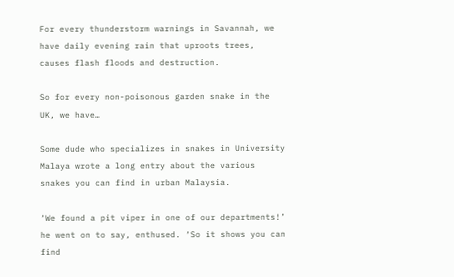For every thunderstorm warnings in Savannah, we have daily evening rain that uproots trees, causes flash floods and destruction.

So for every non-poisonous garden snake in the UK, we have…

Some dude who specializes in snakes in University Malaya wrote a long entry about the various snakes you can find in urban Malaysia.

‘We found a pit viper in one of our departments!’ he went on to say, enthused. ‘So it shows you can find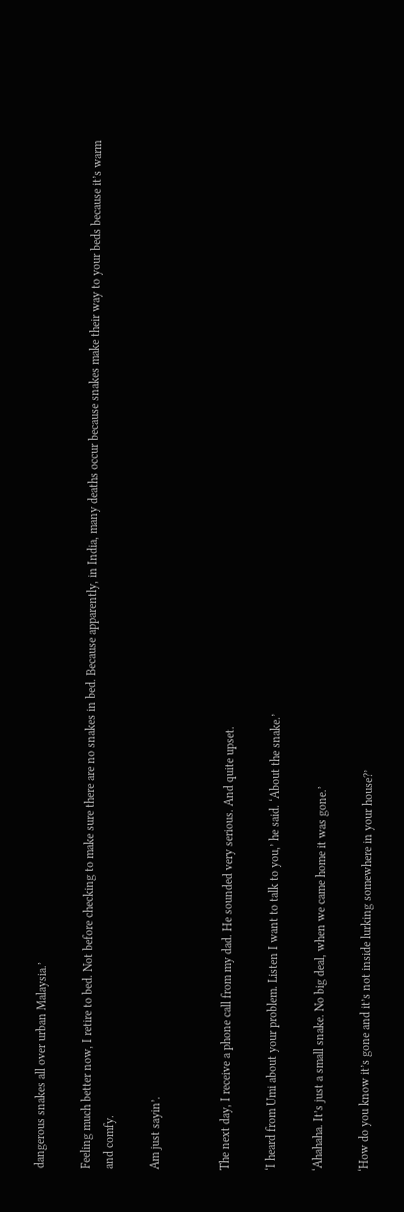dangerous snakes all over urban Malaysia.’

Feeling much better now, I retire to bed. Not before checking to make sure there are no snakes in bed. Because apparently, in India, many deaths occur because snakes make their way to your beds because it’s warm and comfy.

Am just sayin’.


The next day, I receive a phone call from my dad. He sounded very serious. And quite upset.

‘I heard from Umi about your problem. Listen I want to talk to you,’ he said. ‘About the snake.’

‘Ahahaha. It’s just a small snake. No big deal, when we came home it was gone.’

‘How do you know it’s gone and it’s not inside lurking somewhere in your house?’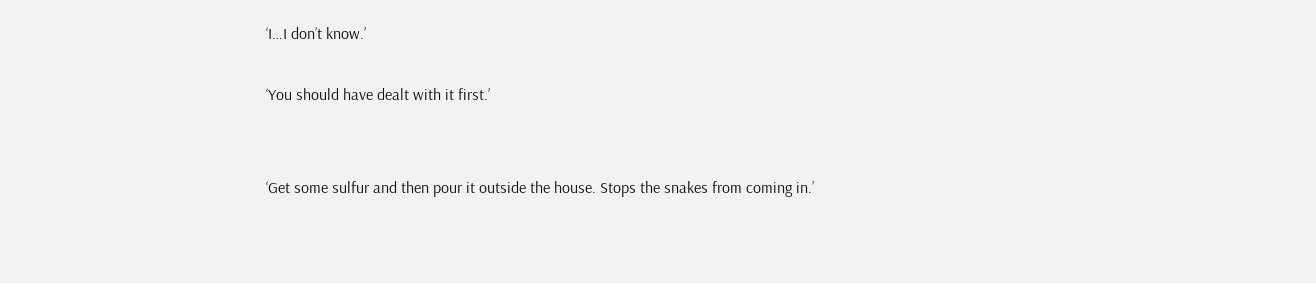‘I…I don’t know.’

‘You should have dealt with it first.’


‘Get some sulfur and then pour it outside the house. Stops the snakes from coming in.’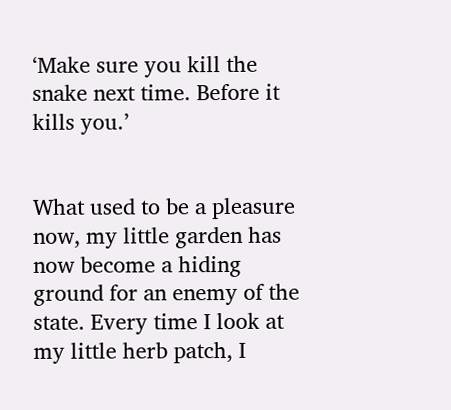‘Make sure you kill the snake next time. Before it kills you.’


What used to be a pleasure now, my little garden has now become a hiding ground for an enemy of the state. Every time I look at my little herb patch, I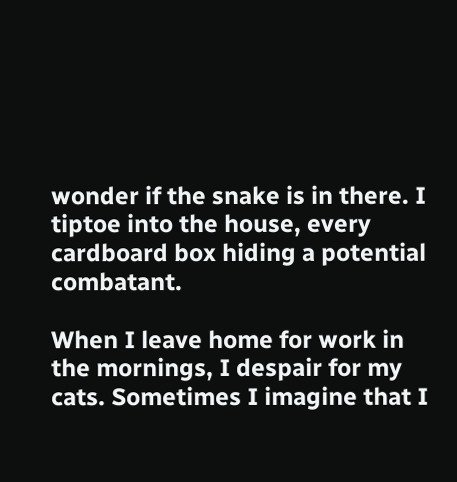wonder if the snake is in there. I tiptoe into the house, every cardboard box hiding a potential combatant.

When I leave home for work in the mornings, I despair for my cats. Sometimes I imagine that I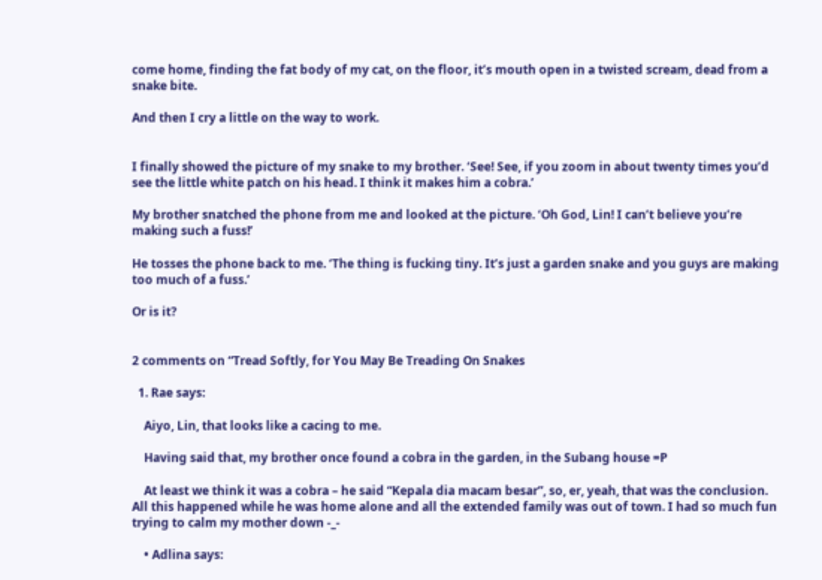come home, finding the fat body of my cat, on the floor, it’s mouth open in a twisted scream, dead from a snake bite.

And then I cry a little on the way to work.


I finally showed the picture of my snake to my brother. ‘See! See, if you zoom in about twenty times you’d see the little white patch on his head. I think it makes him a cobra.’

My brother snatched the phone from me and looked at the picture. ‘Oh God, Lin! I can’t believe you’re making such a fuss!’

He tosses the phone back to me. ‘The thing is fucking tiny. It’s just a garden snake and you guys are making too much of a fuss.’

Or is it?


2 comments on “Tread Softly, for You May Be Treading On Snakes

  1. Rae says:

    Aiyo, Lin, that looks like a cacing to me.

    Having said that, my brother once found a cobra in the garden, in the Subang house =P

    At least we think it was a cobra – he said “Kepala dia macam besar”, so, er, yeah, that was the conclusion. All this happened while he was home alone and all the extended family was out of town. I had so much fun trying to calm my mother down -_-

    • Adlina says: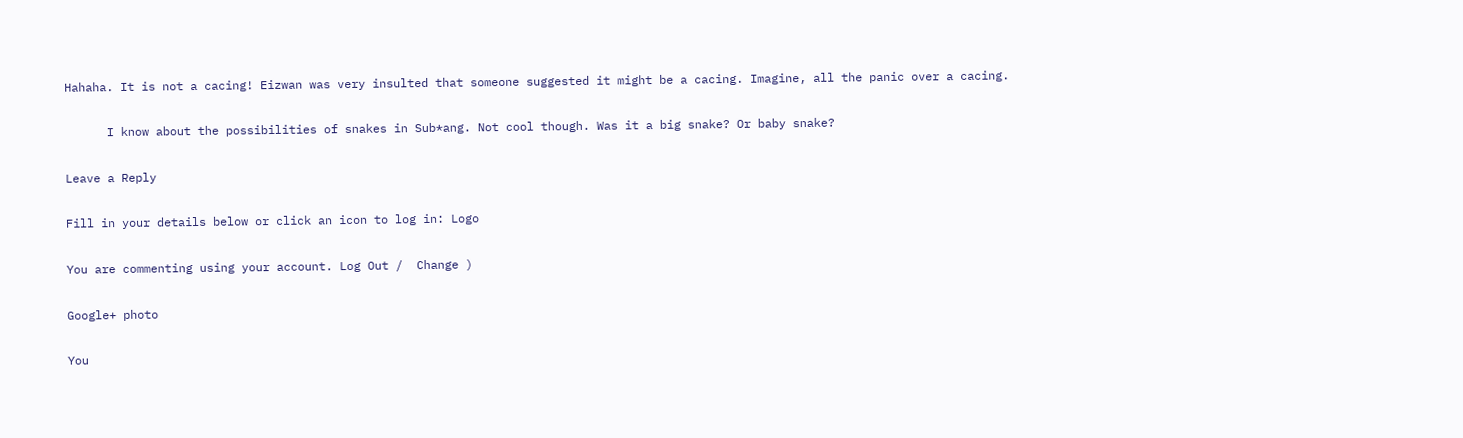Hahaha. It is not a cacing! Eizwan was very insulted that someone suggested it might be a cacing. Imagine, all the panic over a cacing.

      I know about the possibilities of snakes in Sub*ang. Not cool though. Was it a big snake? Or baby snake?

Leave a Reply

Fill in your details below or click an icon to log in: Logo

You are commenting using your account. Log Out /  Change )

Google+ photo

You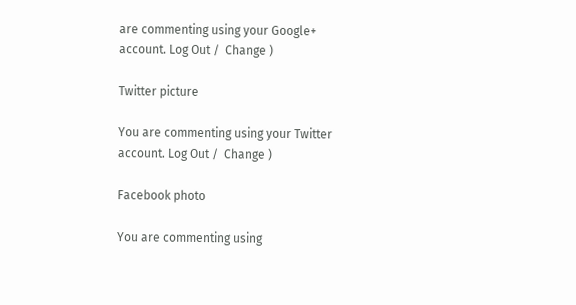are commenting using your Google+ account. Log Out /  Change )

Twitter picture

You are commenting using your Twitter account. Log Out /  Change )

Facebook photo

You are commenting using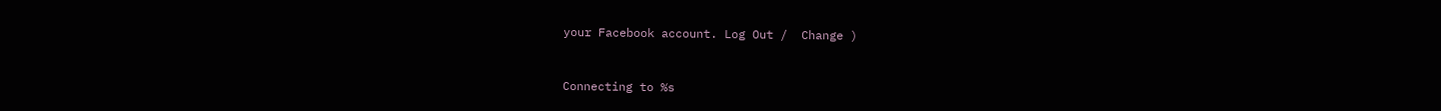your Facebook account. Log Out /  Change )


Connecting to %s